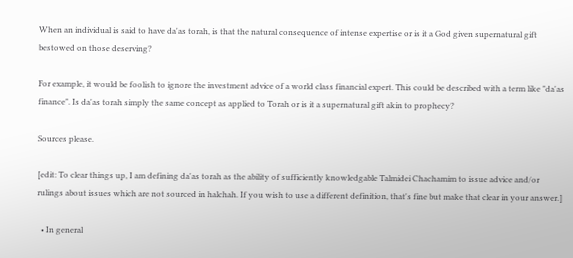When an individual is said to have da'as torah, is that the natural consequence of intense expertise or is it a God given supernatural gift bestowed on those deserving?

For example, it would be foolish to ignore the investment advice of a world class financial expert. This could be described with a term like "da'as finance". Is da'as torah simply the same concept as applied to Torah or is it a supernatural gift akin to prophecy?

Sources please.

[edit: To clear things up, I am defining da'as torah as the ability of sufficiently knowledgable Talmidei Chachamim to issue advice and/or rulings about issues which are not sourced in halchah. If you wish to use a different definition, that's fine but make that clear in your answer.]

  • In general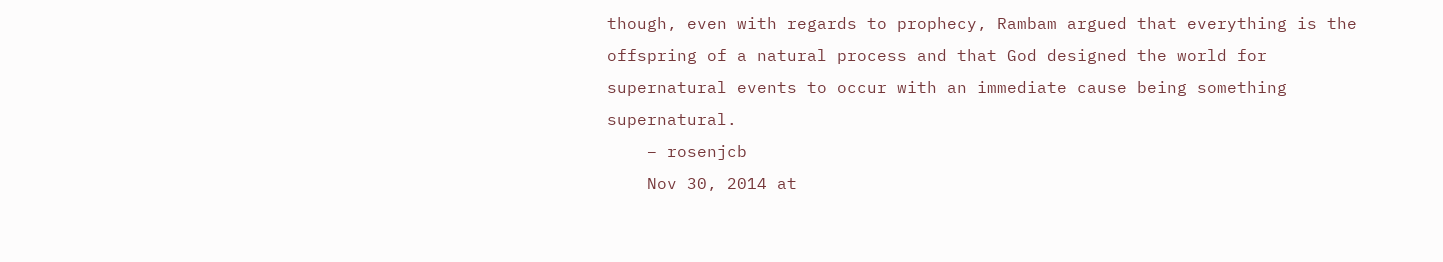though, even with regards to prophecy, Rambam argued that everything is the offspring of a natural process and that God designed the world for supernatural events to occur with an immediate cause being something supernatural.
    – rosenjcb
    Nov 30, 2014 at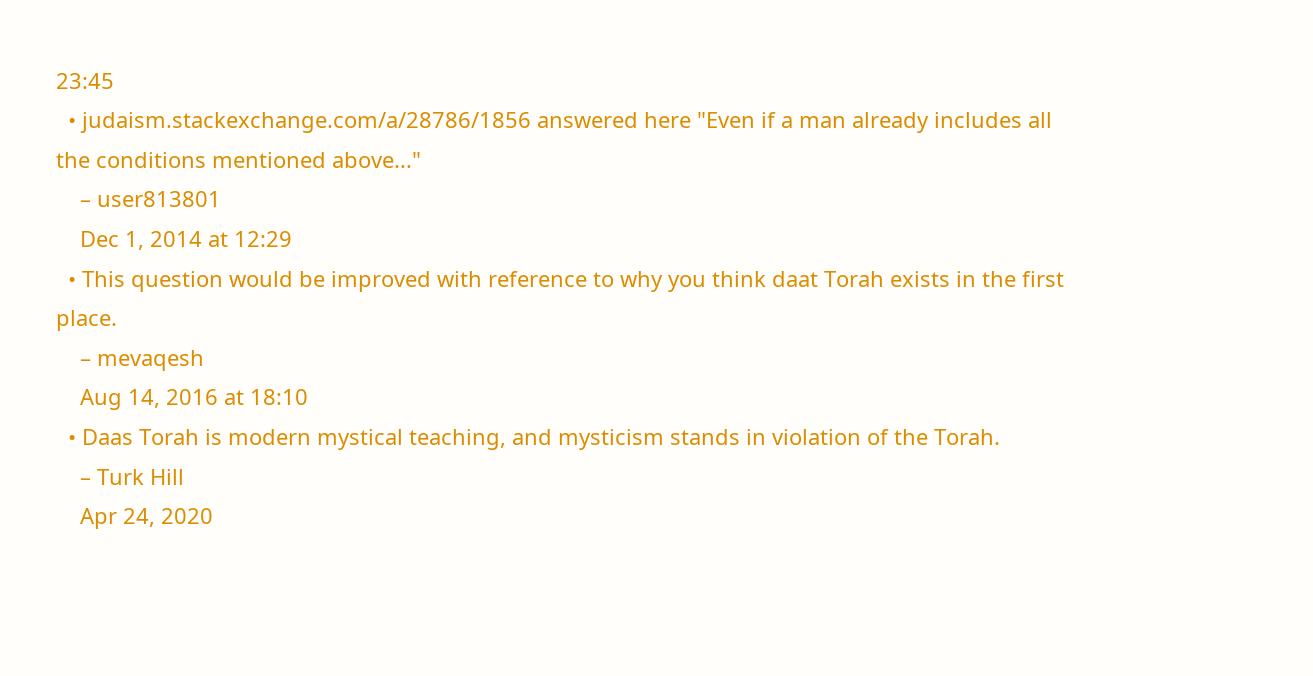23:45
  • judaism.stackexchange.com/a/28786/1856 answered here "Even if a man already includes all the conditions mentioned above..."
    – user813801
    Dec 1, 2014 at 12:29
  • This question would be improved with reference to why you think daat Torah exists in the first place.
    – mevaqesh
    Aug 14, 2016 at 18:10
  • Daas Torah is modern mystical teaching, and mysticism stands in violation of the Torah.
    – Turk Hill
    Apr 24, 2020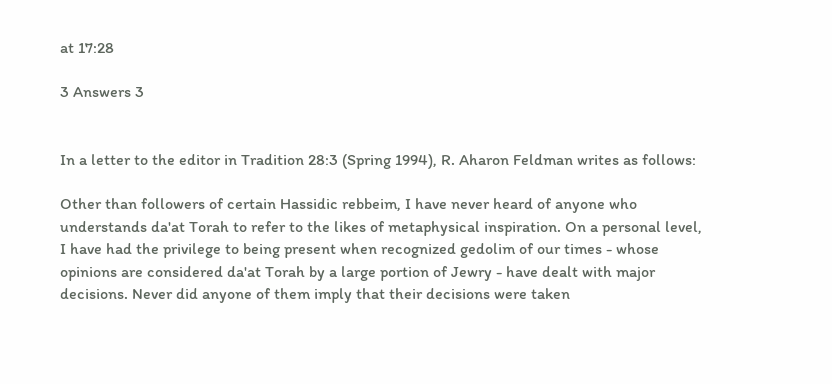at 17:28

3 Answers 3


In a letter to the editor in Tradition 28:3 (Spring 1994), R. Aharon Feldman writes as follows:

Other than followers of certain Hassidic rebbeim, I have never heard of anyone who understands da'at Torah to refer to the likes of metaphysical inspiration. On a personal level, I have had the privilege to being present when recognized gedolim of our times - whose opinions are considered da'at Torah by a large portion of Jewry - have dealt with major decisions. Never did anyone of them imply that their decisions were taken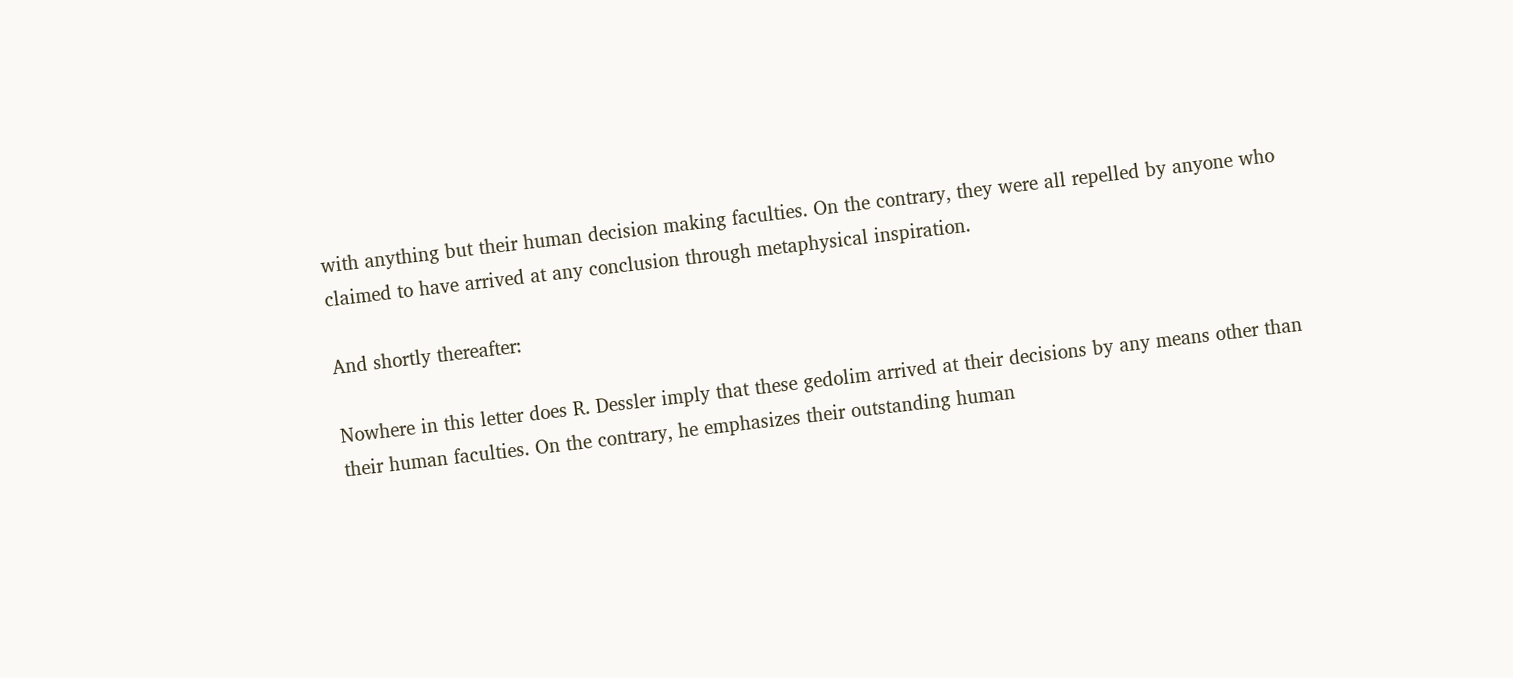with anything but their human decision making faculties. On the contrary, they were all repelled by anyone who claimed to have arrived at any conclusion through metaphysical inspiration.

And shortly thereafter:

Nowhere in this letter does R. Dessler imply that these gedolim arrived at their decisions by any means other than their human faculties. On the contrary, he emphasizes their outstanding human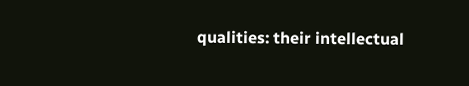qualities: their intellectual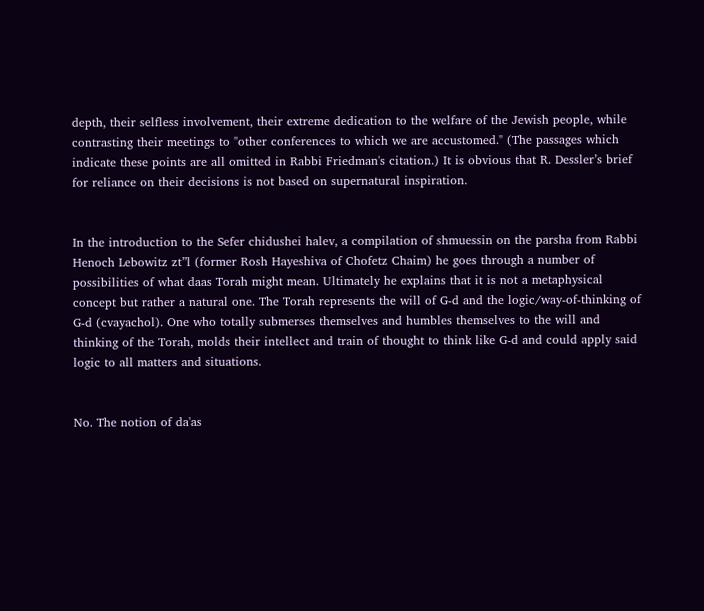depth, their selfless involvement, their extreme dedication to the welfare of the Jewish people, while contrasting their meetings to "other conferences to which we are accustomed." (The passages which indicate these points are all omitted in Rabbi Friedman's citation.) It is obvious that R. Dessler’s brief for reliance on their decisions is not based on supernatural inspiration.


In the introduction to the Sefer chidushei halev, a compilation of shmuessin on the parsha from Rabbi Henoch Lebowitz zt”l (former Rosh Hayeshiva of Chofetz Chaim) he goes through a number of possibilities of what daas Torah might mean. Ultimately he explains that it is not a metaphysical concept but rather a natural one. The Torah represents the will of G-d and the logic/way-of-thinking of G-d (cvayachol). One who totally submerses themselves and humbles themselves to the will and thinking of the Torah, molds their intellect and train of thought to think like G-d and could apply said logic to all matters and situations.


No. The notion of da'as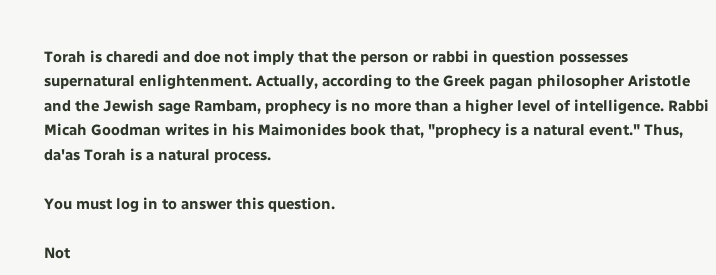Torah is charedi and doe not imply that the person or rabbi in question possesses supernatural enlightenment. Actually, according to the Greek pagan philosopher Aristotle and the Jewish sage Rambam, prophecy is no more than a higher level of intelligence. Rabbi Micah Goodman writes in his Maimonides book that, "prophecy is a natural event." Thus, da'as Torah is a natural process.

You must log in to answer this question.

Not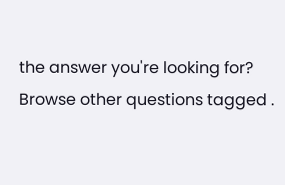the answer you're looking for? Browse other questions tagged .